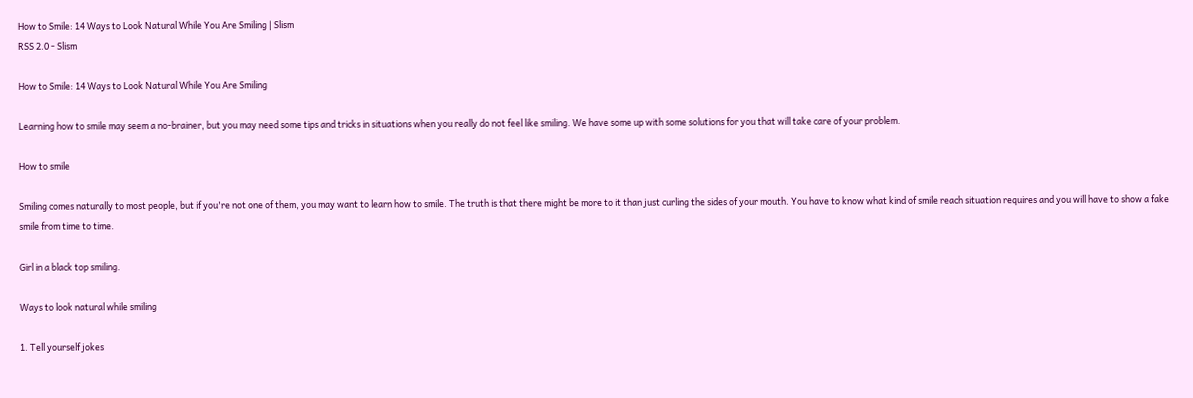How to Smile: 14 Ways to Look Natural While You Are Smiling | Slism
RSS 2.0 - Slism

How to Smile: 14 Ways to Look Natural While You Are Smiling

Learning how to smile may seem a no-brainer, but you may need some tips and tricks in situations when you really do not feel like smiling. We have some up with some solutions for you that will take care of your problem.

How to smile

Smiling comes naturally to most people, but if you're not one of them, you may want to learn how to smile. The truth is that there might be more to it than just curling the sides of your mouth. You have to know what kind of smile reach situation requires and you will have to show a fake smile from time to time.

Girl in a black top smiling.

Ways to look natural while smiling

1. Tell yourself jokes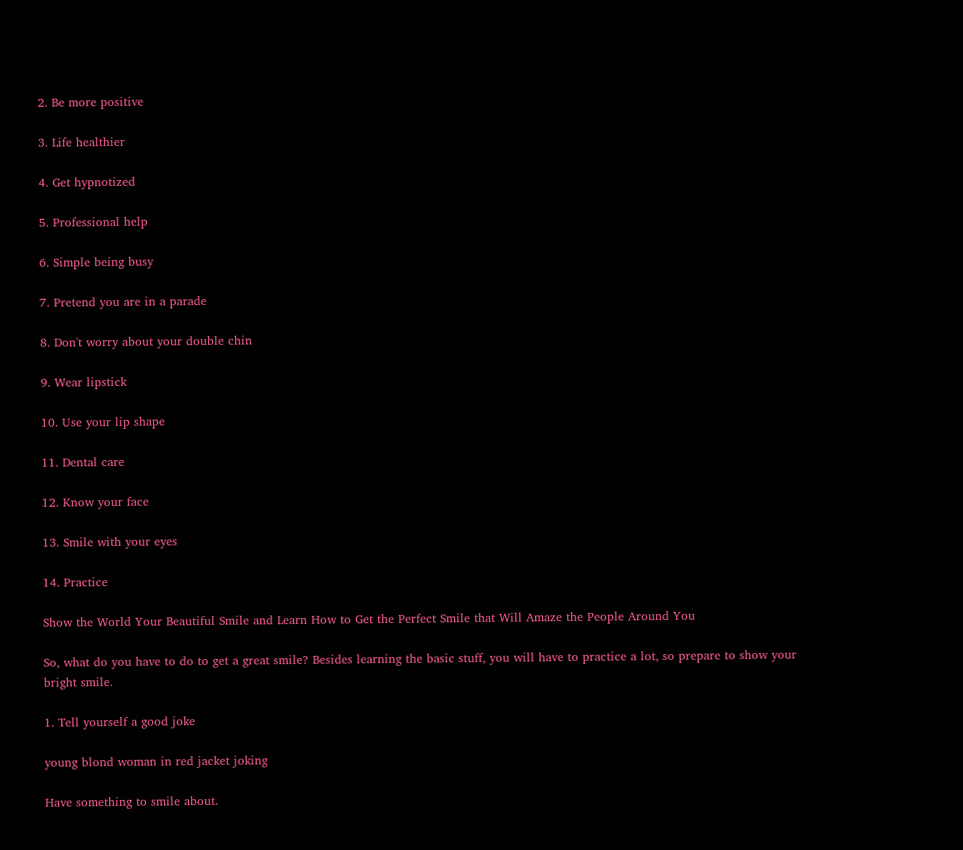2. Be more positive

3. Life healthier

4. Get hypnotized

5. Professional help

6. Simple being busy

7. Pretend you are in a parade

8. Don't worry about your double chin

9. Wear lipstick

10. Use your lip shape

11. Dental care

12. Know your face

13. Smile with your eyes

14. Practice

Show the World Your Beautiful Smile and Learn How to Get the Perfect Smile that Will Amaze the People Around You

So, what do you have to do to get a great smile? Besides learning the basic stuff, you will have to practice a lot, so prepare to show your bright smile.

1. Tell yourself a good joke

young blond woman in red jacket joking

Have something to smile about.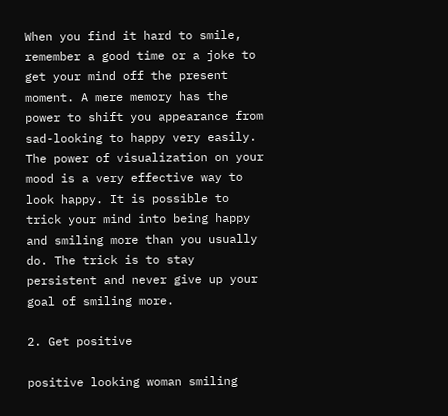When you find it hard to smile, remember a good time or a joke to get your mind off the present moment. A mere memory has the power to shift you appearance from sad-looking to happy very easily. The power of visualization on your mood is a very effective way to look happy. It is possible to trick your mind into being happy and smiling more than you usually do. The trick is to stay persistent and never give up your goal of smiling more.

2. Get positive

positive looking woman smiling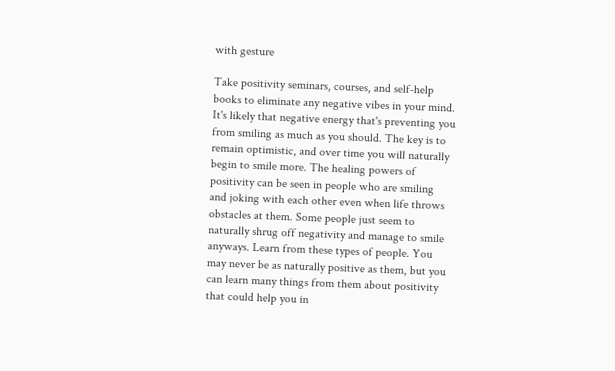with gesture

Take positivity seminars, courses, and self-help books to eliminate any negative vibes in your mind. It's likely that negative energy that's preventing you from smiling as much as you should. The key is to remain optimistic, and over time you will naturally begin to smile more. The healing powers of positivity can be seen in people who are smiling and joking with each other even when life throws obstacles at them. Some people just seem to naturally shrug off negativity and manage to smile anyways. Learn from these types of people. You may never be as naturally positive as them, but you can learn many things from them about positivity that could help you in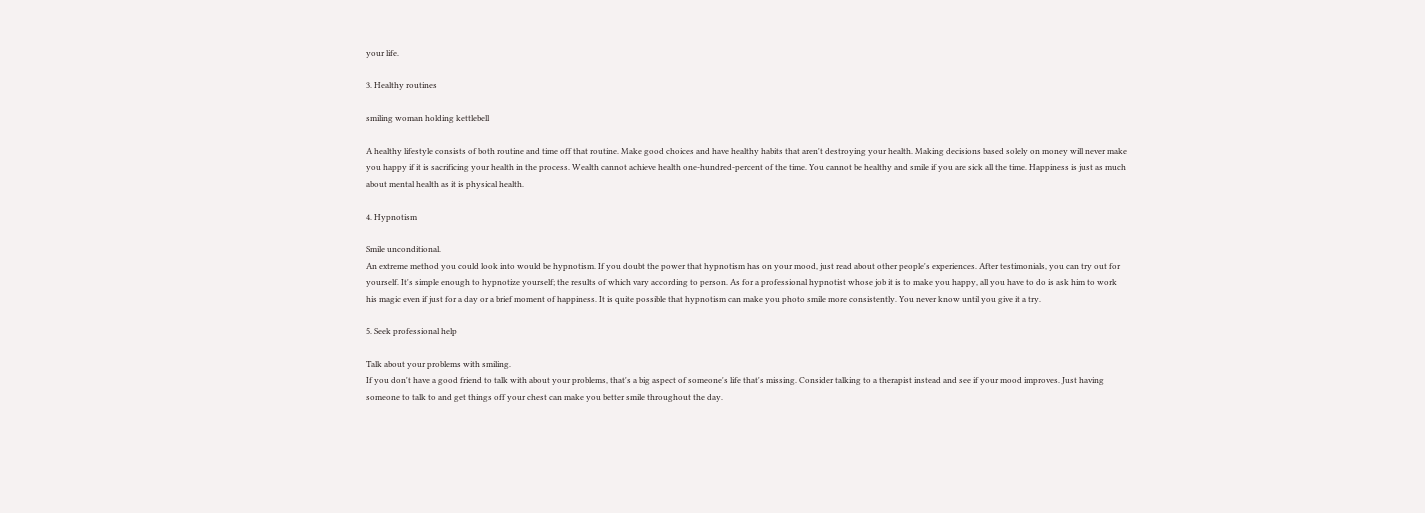your life.

3. Healthy routines

smiling woman holding kettlebell

A healthy lifestyle consists of both routine and time off that routine. Make good choices and have healthy habits that aren't destroying your health. Making decisions based solely on money will never make you happy if it is sacrificing your health in the process. Wealth cannot achieve health one-hundred-percent of the time. You cannot be healthy and smile if you are sick all the time. Happiness is just as much about mental health as it is physical health.

4. Hypnotism

Smile unconditional.
An extreme method you could look into would be hypnotism. If you doubt the power that hypnotism has on your mood, just read about other people's experiences. After testimonials, you can try out for yourself. It's simple enough to hypnotize yourself; the results of which vary according to person. As for a professional hypnotist whose job it is to make you happy, all you have to do is ask him to work his magic even if just for a day or a brief moment of happiness. It is quite possible that hypnotism can make you photo smile more consistently. You never know until you give it a try.

5. Seek professional help

Talk about your problems with smiling.
If you don't have a good friend to talk with about your problems, that's a big aspect of someone's life that's missing. Consider talking to a therapist instead and see if your mood improves. Just having someone to talk to and get things off your chest can make you better smile throughout the day.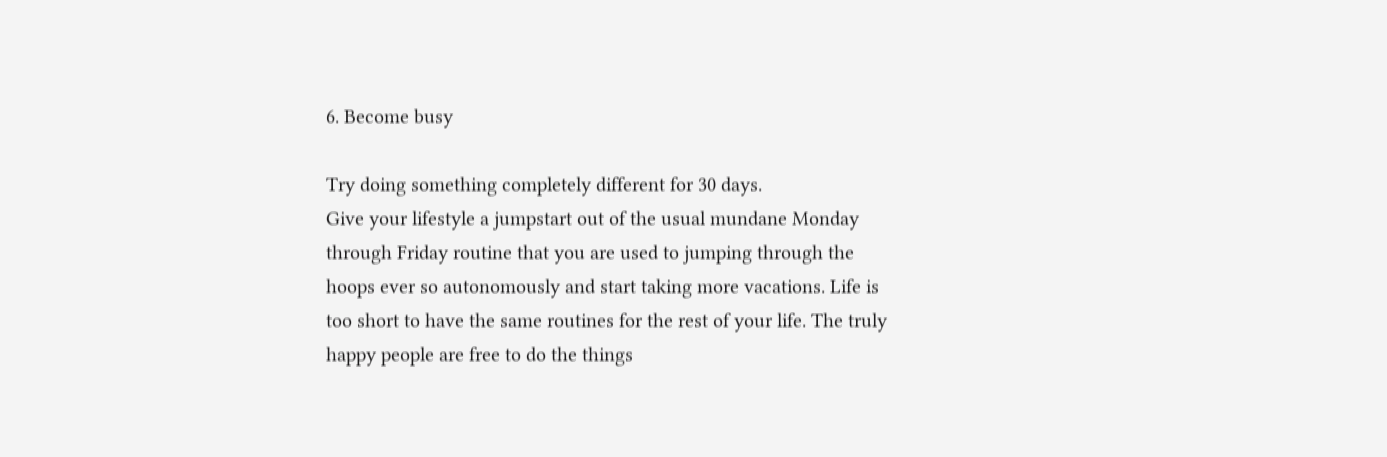6. Become busy

Try doing something completely different for 30 days.
Give your lifestyle a jumpstart out of the usual mundane Monday through Friday routine that you are used to jumping through the hoops ever so autonomously and start taking more vacations. Life is too short to have the same routines for the rest of your life. The truly happy people are free to do the things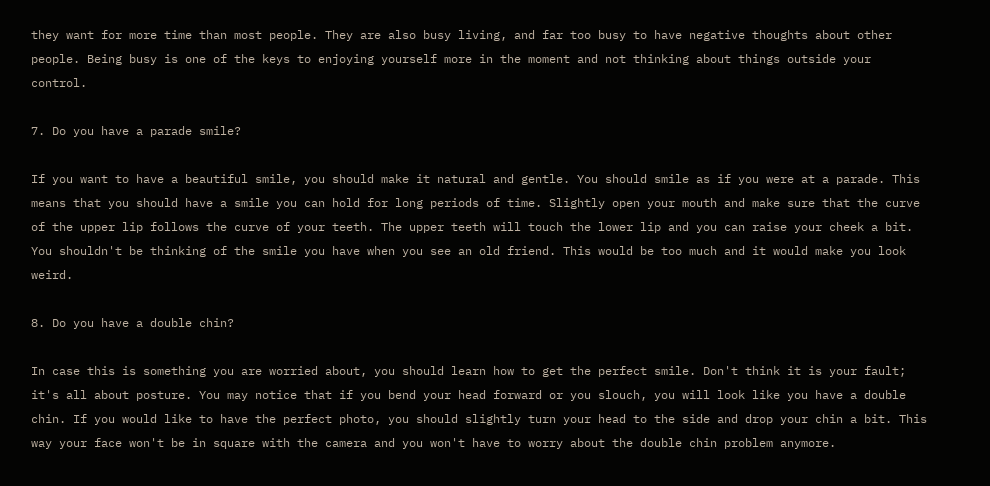they want for more time than most people. They are also busy living, and far too busy to have negative thoughts about other people. Being busy is one of the keys to enjoying yourself more in the moment and not thinking about things outside your control.

7. Do you have a parade smile?

If you want to have a beautiful smile, you should make it natural and gentle. You should smile as if you were at a parade. This means that you should have a smile you can hold for long periods of time. Slightly open your mouth and make sure that the curve of the upper lip follows the curve of your teeth. The upper teeth will touch the lower lip and you can raise your cheek a bit. You shouldn't be thinking of the smile you have when you see an old friend. This would be too much and it would make you look weird.

8. Do you have a double chin?

In case this is something you are worried about, you should learn how to get the perfect smile. Don't think it is your fault; it's all about posture. You may notice that if you bend your head forward or you slouch, you will look like you have a double chin. If you would like to have the perfect photo, you should slightly turn your head to the side and drop your chin a bit. This way your face won't be in square with the camera and you won't have to worry about the double chin problem anymore.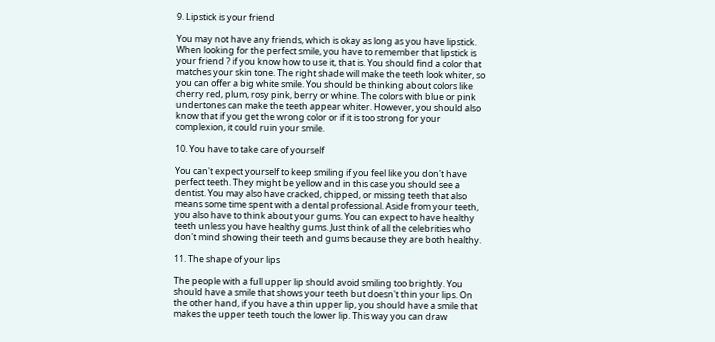9. Lipstick is your friend

You may not have any friends, which is okay as long as you have lipstick.
When looking for the perfect smile, you have to remember that lipstick is your friend ? if you know how to use it, that is. You should find a color that matches your skin tone. The right shade will make the teeth look whiter, so you can offer a big white smile. You should be thinking about colors like cherry red, plum, rosy pink, berry or whine. The colors with blue or pink undertones can make the teeth appear whiter. However, you should also know that if you get the wrong color or if it is too strong for your complexion, it could ruin your smile.

10. You have to take care of yourself

You can't expect yourself to keep smiling if you feel like you don't have perfect teeth. They might be yellow and in this case you should see a dentist. You may also have cracked, chipped, or missing teeth that also means some time spent with a dental professional. Aside from your teeth, you also have to think about your gums. You can expect to have healthy teeth unless you have healthy gums. Just think of all the celebrities who don't mind showing their teeth and gums because they are both healthy.

11. The shape of your lips

The people with a full upper lip should avoid smiling too brightly. You should have a smile that shows your teeth but doesn't thin your lips. On the other hand, if you have a thin upper lip, you should have a smile that makes the upper teeth touch the lower lip. This way you can draw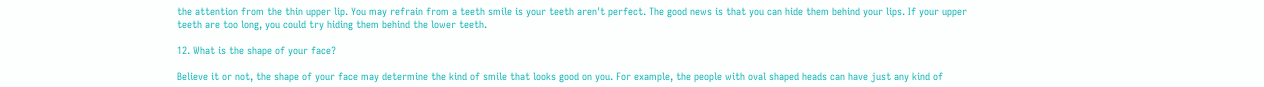the attention from the thin upper lip. You may refrain from a teeth smile is your teeth aren't perfect. The good news is that you can hide them behind your lips. If your upper teeth are too long, you could try hiding them behind the lower teeth.

12. What is the shape of your face?

Believe it or not, the shape of your face may determine the kind of smile that looks good on you. For example, the people with oval shaped heads can have just any kind of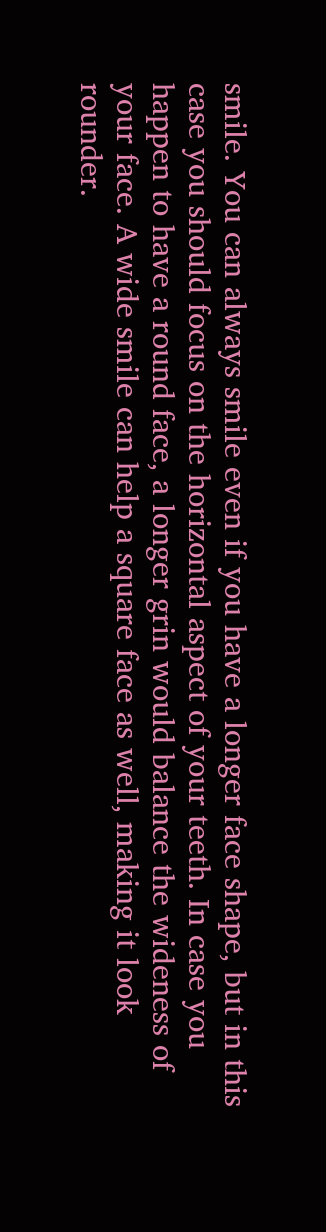smile. You can always smile even if you have a longer face shape, but in this case you should focus on the horizontal aspect of your teeth. In case you happen to have a round face, a longer grin would balance the wideness of your face. A wide smile can help a square face as well, making it look rounder.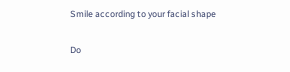Smile according to your facial shape

Do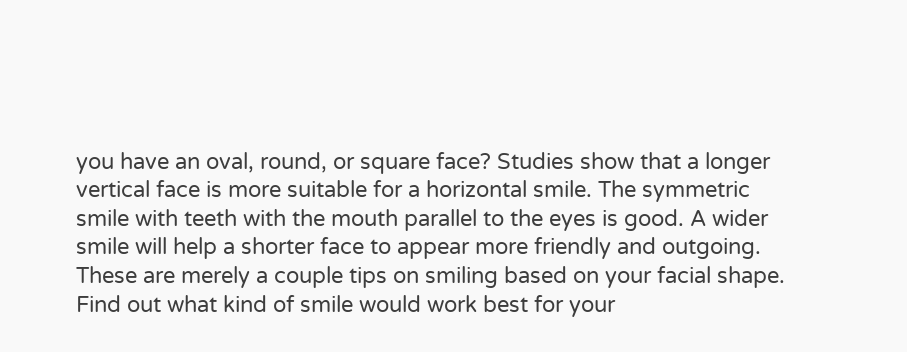you have an oval, round, or square face? Studies show that a longer vertical face is more suitable for a horizontal smile. The symmetric smile with teeth with the mouth parallel to the eyes is good. A wider smile will help a shorter face to appear more friendly and outgoing. These are merely a couple tips on smiling based on your facial shape. Find out what kind of smile would work best for your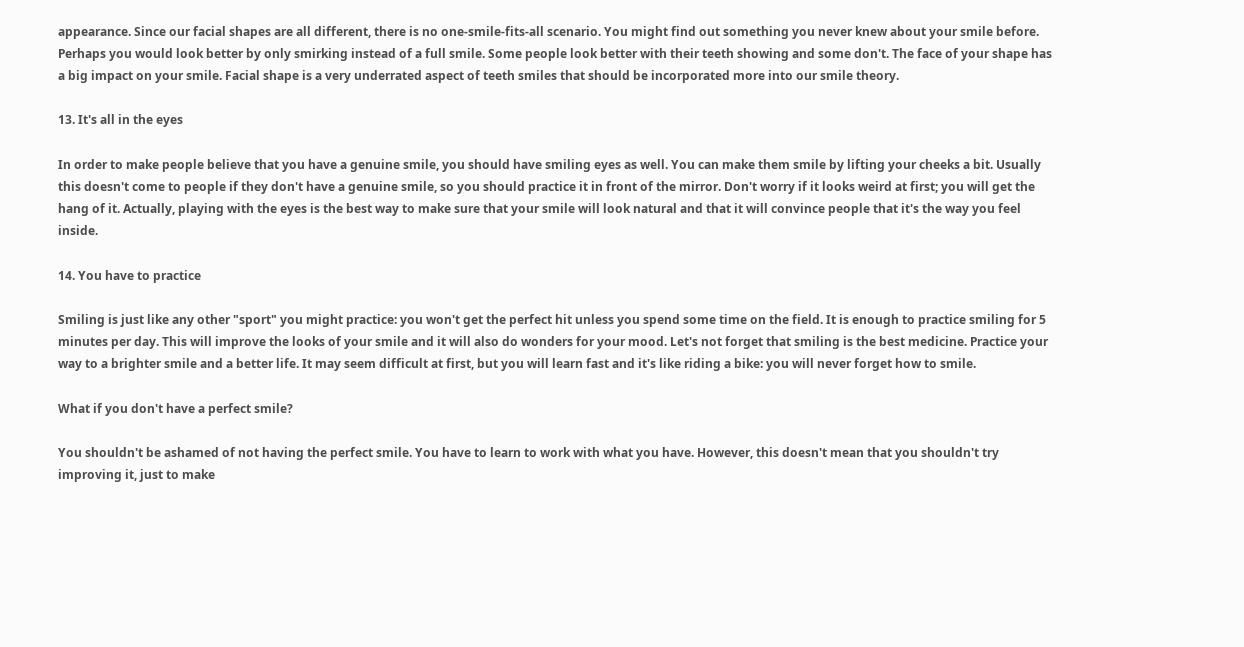appearance. Since our facial shapes are all different, there is no one-smile-fits-all scenario. You might find out something you never knew about your smile before. Perhaps you would look better by only smirking instead of a full smile. Some people look better with their teeth showing and some don't. The face of your shape has a big impact on your smile. Facial shape is a very underrated aspect of teeth smiles that should be incorporated more into our smile theory.

13. It's all in the eyes

In order to make people believe that you have a genuine smile, you should have smiling eyes as well. You can make them smile by lifting your cheeks a bit. Usually this doesn't come to people if they don't have a genuine smile, so you should practice it in front of the mirror. Don't worry if it looks weird at first; you will get the hang of it. Actually, playing with the eyes is the best way to make sure that your smile will look natural and that it will convince people that it's the way you feel inside.

14. You have to practice

Smiling is just like any other "sport" you might practice: you won't get the perfect hit unless you spend some time on the field. It is enough to practice smiling for 5 minutes per day. This will improve the looks of your smile and it will also do wonders for your mood. Let's not forget that smiling is the best medicine. Practice your way to a brighter smile and a better life. It may seem difficult at first, but you will learn fast and it's like riding a bike: you will never forget how to smile.

What if you don't have a perfect smile?

You shouldn't be ashamed of not having the perfect smile. You have to learn to work with what you have. However, this doesn't mean that you shouldn't try improving it, just to make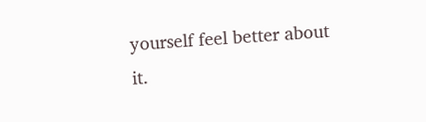yourself feel better about it.